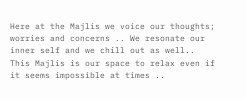Here at the Majlis we voice our thoughts; worries and concerns .. We resonate our inner self and we chill out as well.. This Majlis is our space to relax even if it seems impossible at times ..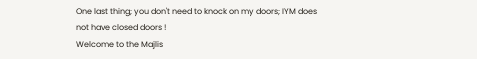One last thing; you don't need to knock on my doors; IYM does not have closed doors !
Welcome to the Majlis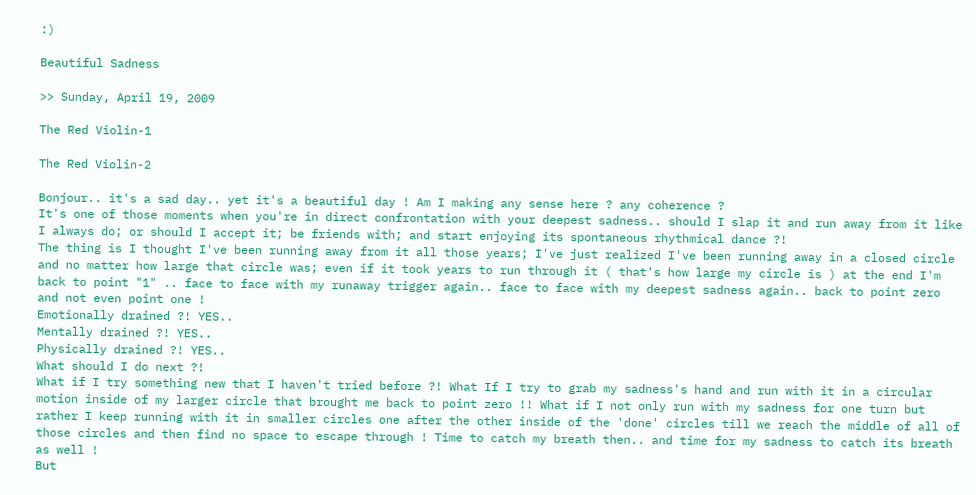:)

Beautiful Sadness

>> Sunday, April 19, 2009

The Red Violin-1

The Red Violin-2

Bonjour.. it's a sad day.. yet it's a beautiful day ! Am I making any sense here ? any coherence ?
It's one of those moments when you're in direct confrontation with your deepest sadness.. should I slap it and run away from it like I always do; or should I accept it; be friends with; and start enjoying its spontaneous rhythmical dance ?!
The thing is I thought I've been running away from it all those years; I've just realized I've been running away in a closed circle and no matter how large that circle was; even if it took years to run through it ( that's how large my circle is ) at the end I'm back to point "1" .. face to face with my runaway trigger again.. face to face with my deepest sadness again.. back to point zero and not even point one !
Emotionally drained ?! YES..
Mentally drained ?! YES..
Physically drained ?! YES..
What should I do next ?!
What if I try something new that I haven't tried before ?! What If I try to grab my sadness's hand and run with it in a circular motion inside of my larger circle that brought me back to point zero !! What if I not only run with my sadness for one turn but rather I keep running with it in smaller circles one after the other inside of the 'done' circles till we reach the middle of all of those circles and then find no space to escape through ! Time to catch my breath then.. and time for my sadness to catch its breath as well !
But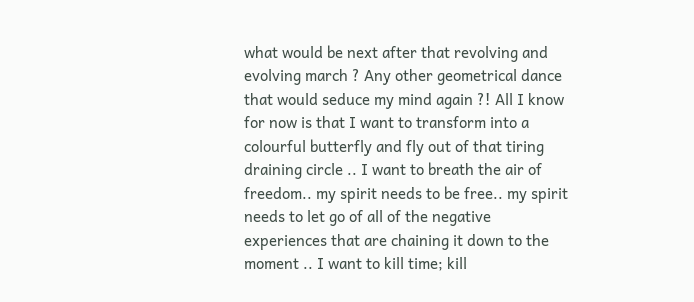what would be next after that revolving and evolving march ? Any other geometrical dance that would seduce my mind again ?! All I know for now is that I want to transform into a colourful butterfly and fly out of that tiring draining circle .. I want to breath the air of freedom.. my spirit needs to be free.. my spirit needs to let go of all of the negative experiences that are chaining it down to the moment .. I want to kill time; kill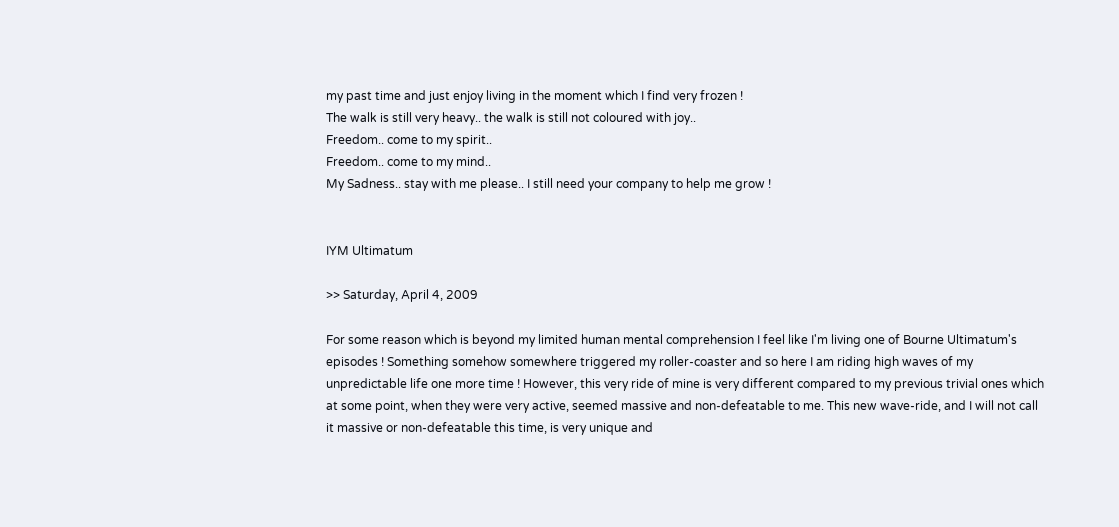my past time and just enjoy living in the moment which I find very frozen !
The walk is still very heavy.. the walk is still not coloured with joy..
Freedom.. come to my spirit..
Freedom.. come to my mind..
My Sadness.. stay with me please.. I still need your company to help me grow !


IYM Ultimatum

>> Saturday, April 4, 2009

For some reason which is beyond my limited human mental comprehension I feel like I'm living one of Bourne Ultimatum's episodes ! Something somehow somewhere triggered my roller-coaster and so here I am riding high waves of my unpredictable life one more time ! However, this very ride of mine is very different compared to my previous trivial ones which at some point, when they were very active, seemed massive and non-defeatable to me. This new wave-ride, and I will not call it massive or non-defeatable this time, is very unique and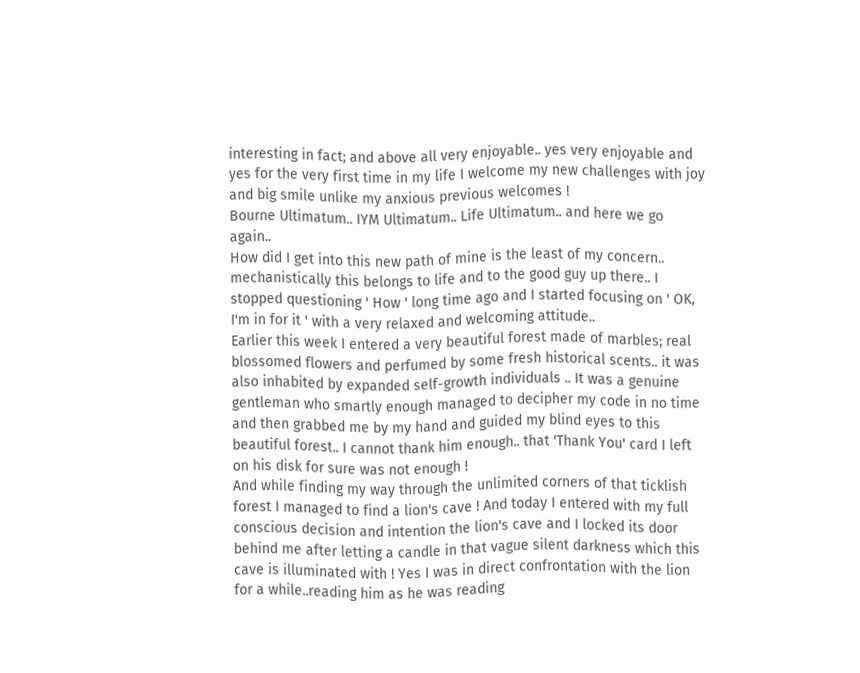interesting in fact; and above all very enjoyable.. yes very enjoyable and yes for the very first time in my life I welcome my new challenges with joy and big smile unlike my anxious previous welcomes !
Bourne Ultimatum.. IYM Ultimatum.. Life Ultimatum.. and here we go again..
How did I get into this new path of mine is the least of my concern.. mechanistically this belongs to life and to the good guy up there.. I stopped questioning ' How ' long time ago and I started focusing on ' OK, I'm in for it ' with a very relaxed and welcoming attitude..
Earlier this week I entered a very beautiful forest made of marbles; real blossomed flowers and perfumed by some fresh historical scents.. it was also inhabited by expanded self-growth individuals .. It was a genuine gentleman who smartly enough managed to decipher my code in no time and then grabbed me by my hand and guided my blind eyes to this beautiful forest.. I cannot thank him enough.. that 'Thank You' card I left on his disk for sure was not enough !
And while finding my way through the unlimited corners of that ticklish forest I managed to find a lion's cave ! And today I entered with my full conscious decision and intention the lion's cave and I locked its door behind me after letting a candle in that vague silent darkness which this cave is illuminated with ! Yes I was in direct confrontation with the lion for a while..reading him as he was reading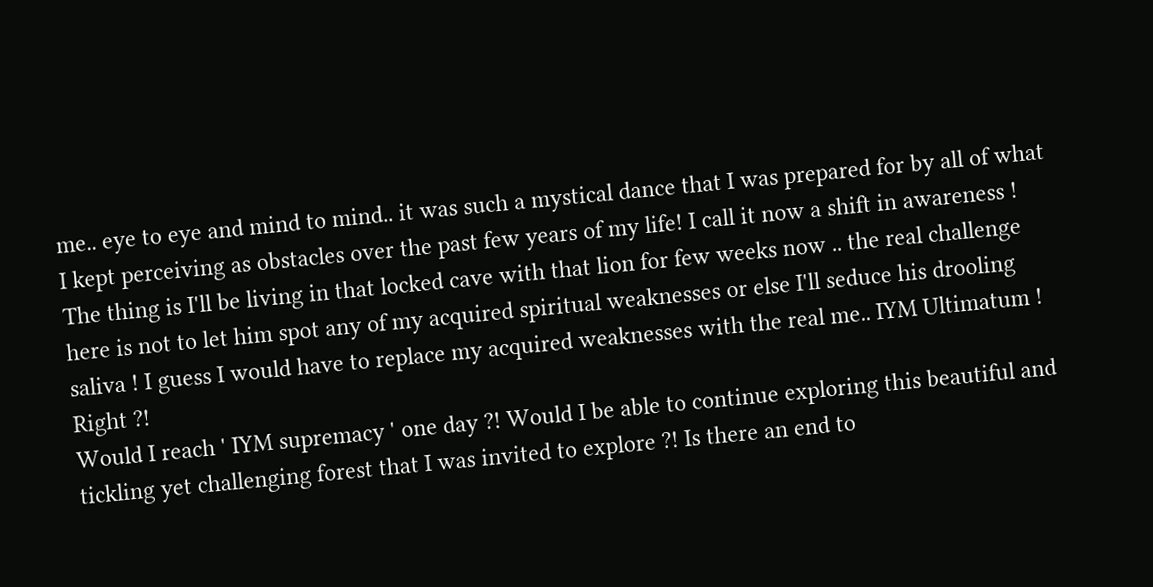me.. eye to eye and mind to mind.. it was such a mystical dance that I was prepared for by all of what I kept perceiving as obstacles over the past few years of my life! I call it now a shift in awareness ! The thing is I'll be living in that locked cave with that lion for few weeks now .. the real challenge here is not to let him spot any of my acquired spiritual weaknesses or else I'll seduce his drooling saliva ! I guess I would have to replace my acquired weaknesses with the real me.. IYM Ultimatum ! Right ?!
Would I reach ' IYM supremacy ' one day ?! Would I be able to continue exploring this beautiful and tickling yet challenging forest that I was invited to explore ?! Is there an end to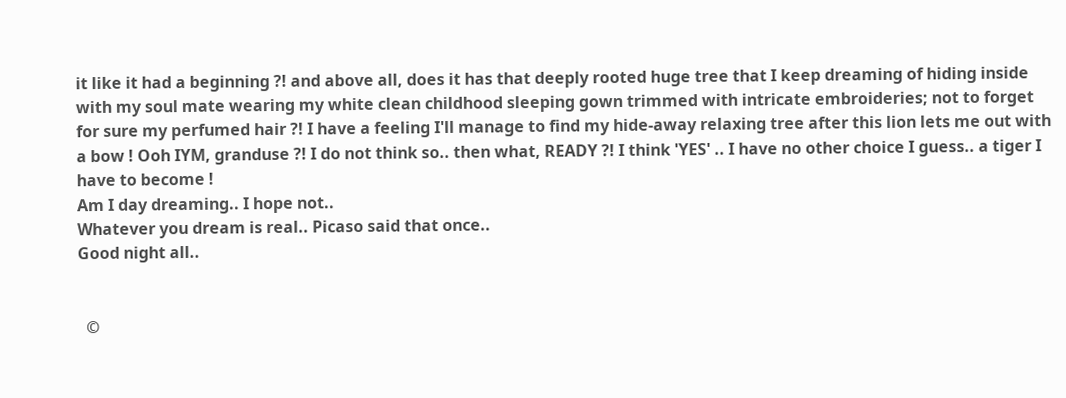it like it had a beginning ?! and above all, does it has that deeply rooted huge tree that I keep dreaming of hiding inside with my soul mate wearing my white clean childhood sleeping gown trimmed with intricate embroideries; not to forget for sure my perfumed hair ?! I have a feeling I'll manage to find my hide-away relaxing tree after this lion lets me out with a bow ! Ooh IYM, granduse ?! I do not think so.. then what, READY ?! I think 'YES' .. I have no other choice I guess.. a tiger I have to become !
Am I day dreaming.. I hope not..
Whatever you dream is real.. Picaso said that once..
Good night all..


  ©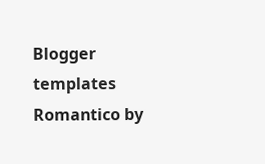Blogger templates Romantico by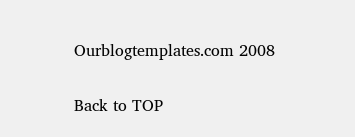Ourblogtemplates.com 2008

Back to TOP